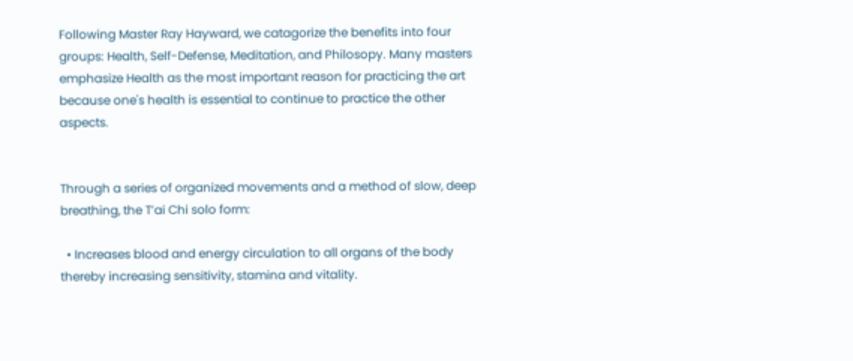Following Master Ray Hayward, we catagorize the benefits into four groups: Health, Self-Defense, Meditation, and Philosopy. Many masters emphasize Health as the most important reason for practicing the art because one's health is essential to continue to practice the other aspects.


Through a series of organized movements and a method of slow, deep breathing, the T’ai Chi solo form:

  • Increases blood and energy circulation to all organs of the body thereby increasing sensitivity, stamina and vitality.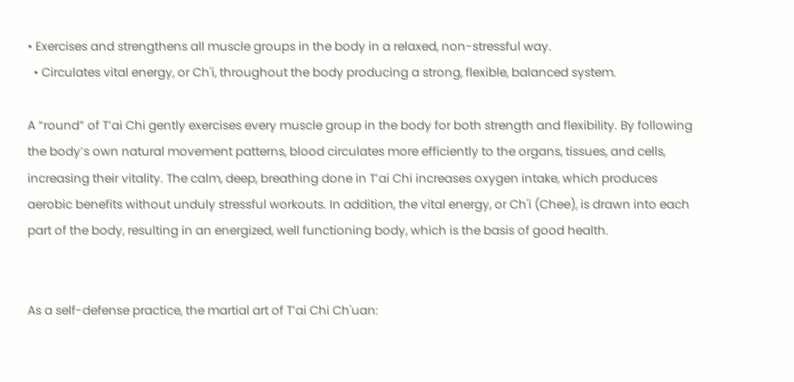• Exercises and strengthens all muscle groups in the body in a relaxed, non-stressful way.
  • Circulates vital energy, or Ch'i, throughout the body producing a strong, flexible, balanced system.

A “round” of T’ai Chi gently exercises every muscle group in the body for both strength and flexibility. By following the body’s own natural movement patterns, blood circulates more efficiently to the organs, tissues, and cells, increasing their vitality. The calm, deep, breathing done in T’ai Chi increases oxygen intake, which produces aerobic benefits without unduly stressful workouts. In addition, the vital energy, or Ch'i (Chee), is drawn into each part of the body, resulting in an energized, well functioning body, which is the basis of good health.


As a self-defense practice, the martial art of T’ai Chi Ch'uan: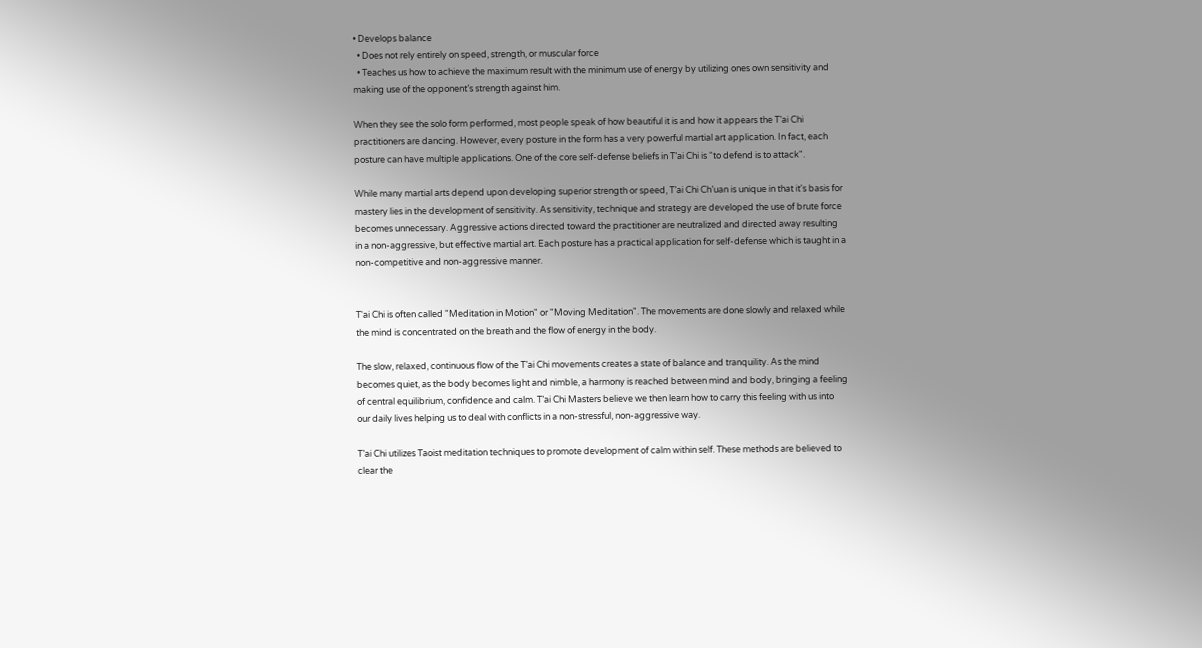• Develops balance
  • Does not rely entirely on speed, strength, or muscular force
  • Teaches us how to achieve the maximum result with the minimum use of energy by utilizing ones own sensitivity and making use of the opponent’s strength against him.

When they see the solo form performed, most people speak of how beautiful it is and how it appears the T’ai Chi practitioners are dancing. However, every posture in the form has a very powerful martial art application. In fact, each posture can have multiple applications. One of the core self-defense beliefs in T’ai Chi is “to defend is to attack".

While many martial arts depend upon developing superior strength or speed, T’ai Chi Ch’uan is unique in that it's basis for mastery lies in the development of sensitivity. As sensitivity, technique and strategy are developed the use of brute force becomes unnecessary. Aggressive actions directed toward the practitioner are neutralized and directed away resulting in a non-aggressive, but effective martial art. Each posture has a practical application for self-defense which is taught in a non-competitive and non-aggressive manner.


T'ai Chi is often called "Meditation in Motion" or "Moving Meditation". The movements are done slowly and relaxed while the mind is concentrated on the breath and the flow of energy in the body.

The slow, relaxed, continuous flow of the T’ai Chi movements creates a state of balance and tranquility. As the mind becomes quiet, as the body becomes light and nimble, a harmony is reached between mind and body, bringing a feeling of central equilibrium, confidence and calm. T’ai Chi Masters believe we then learn how to carry this feeling with us into our daily lives helping us to deal with conflicts in a non-stressful, non-aggressive way.

T’ai Chi utilizes Taoist meditation techniques to promote development of calm within self. These methods are believed to clear the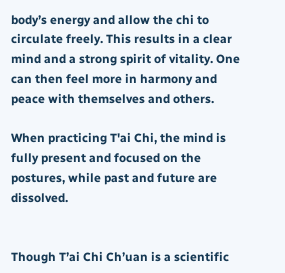body’s energy and allow the chi to circulate freely. This results in a clear mind and a strong spirit of vitality. One can then feel more in harmony and peace with themselves and others.

When practicing T'ai Chi, the mind is fully present and focused on the postures, while past and future are dissolved.


Though T’ai Chi Ch’uan is a scientific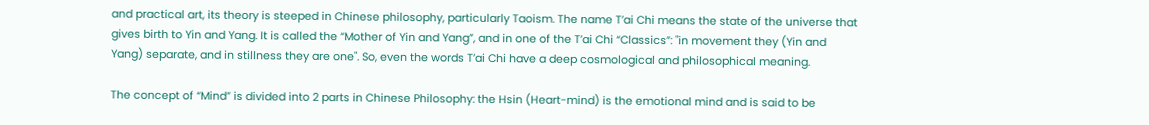and practical art, its theory is steeped in Chinese philosophy, particularly Taoism. The name T’ai Chi means the state of the universe that gives birth to Yin and Yang. It is called the “Mother of Yin and Yang”, and in one of the T’ai Chi “Classics”: "in movement they (Yin and Yang) separate, and in stillness they are one". So, even the words T’ai Chi have a deep cosmological and philosophical meaning.

The concept of “Mind” is divided into 2 parts in Chinese Philosophy: the Hsin (Heart-mind) is the emotional mind and is said to be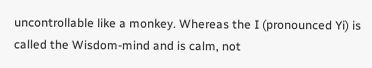uncontrollable like a monkey. Whereas the I (pronounced Yi) is called the Wisdom-mind and is calm, not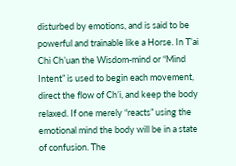disturbed by emotions, and is said to be powerful and trainable like a Horse. In T’ai Chi Ch’uan the Wisdom-mind or “Mind Intent” is used to begin each movement, direct the flow of Ch’i, and keep the body relaxed. If one merely “reacts” using the emotional mind the body will be in a state of confusion. The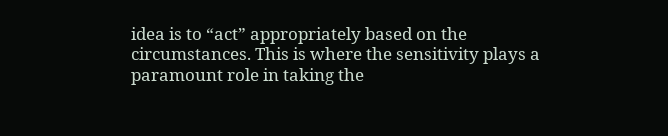idea is to “act” appropriately based on the circumstances. This is where the sensitivity plays a paramount role in taking the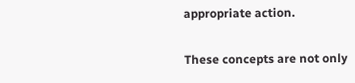appropriate action.

These concepts are not only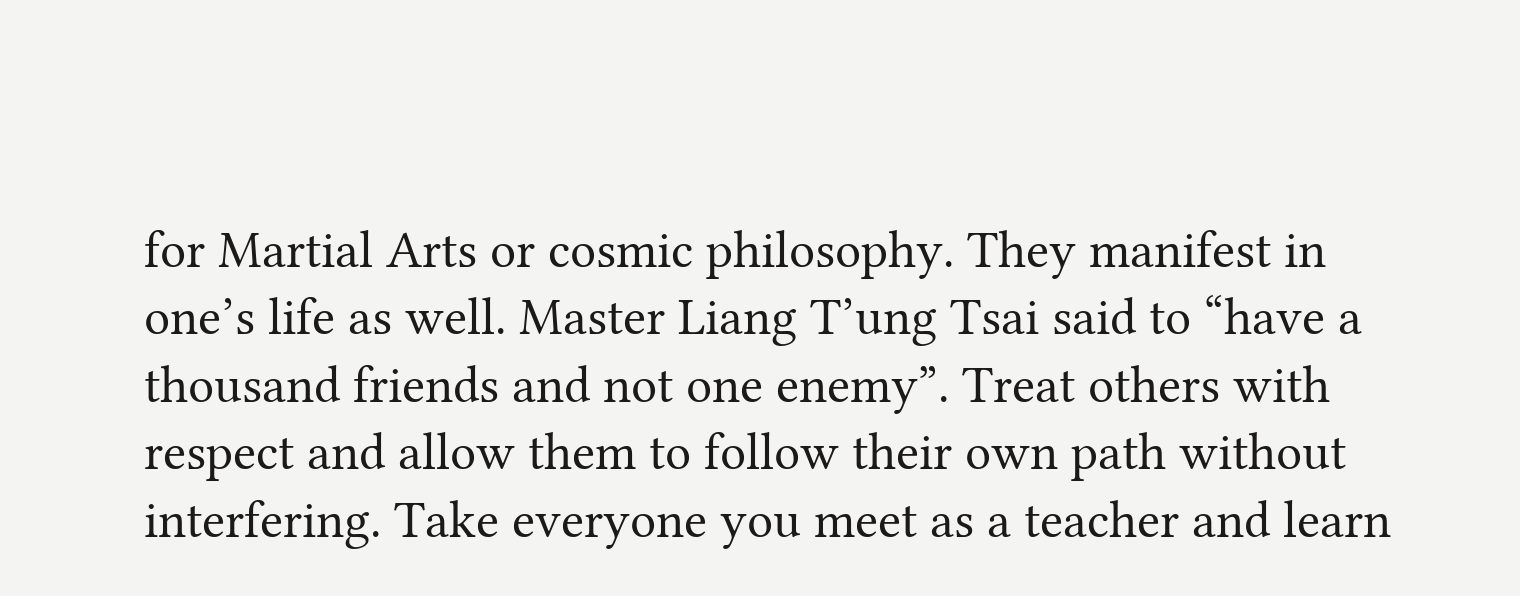for Martial Arts or cosmic philosophy. They manifest in one’s life as well. Master Liang T’ung Tsai said to “have a thousand friends and not one enemy”. Treat others with respect and allow them to follow their own path without interfering. Take everyone you meet as a teacher and learn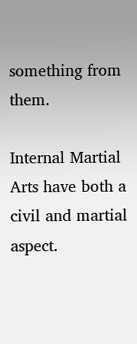something from them.

Internal Martial Arts have both a civil and martial aspect.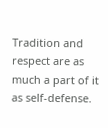Tradition and respect are as much a part of it as self-defense.